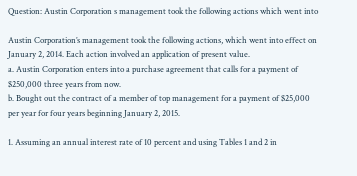Question: Austin Corporation s management took the following actions which went into

Austin Corporation’s management took the following actions, which went into effect on January 2, 2014. Each action involved an application of present value.
a. Austin Corporation enters into a purchase agreement that calls for a payment of $250,000 three years from now.
b. Bought out the contract of a member of top management for a payment of $25,000 per year for four years beginning January 2, 2015.

1. Assuming an annual interest rate of 10 percent and using Tables 1 and 2 in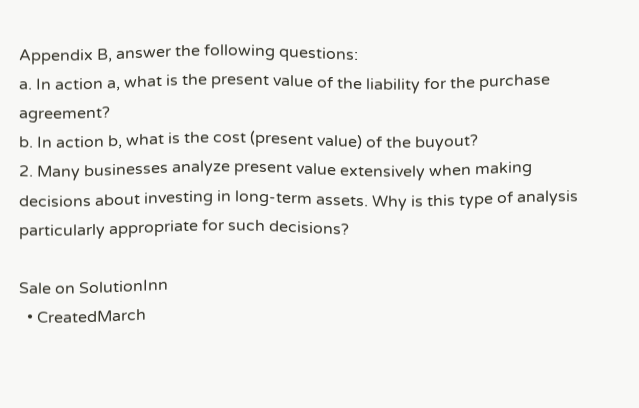Appendix B, answer the following questions:
a. In action a, what is the present value of the liability for the purchase agreement?
b. In action b, what is the cost (present value) of the buyout?
2. Many businesses analyze present value extensively when making decisions about investing in long-term assets. Why is this type of analysis particularly appropriate for such decisions?

Sale on SolutionInn
  • CreatedMarch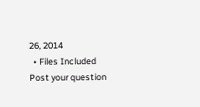26, 2014
  • Files Included
Post your question